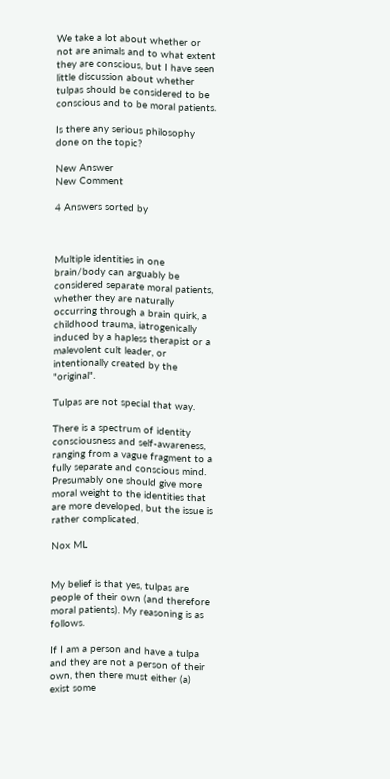We take a lot about whether or not are animals and to what extent they are conscious, but I have seen little discussion about whether tulpas should be considered to be conscious and to be moral patients.

Is there any serious philosophy done on the topic?

New Answer
New Comment

4 Answers sorted by



Multiple identities in one brain/body can arguably be considered separate moral patients, whether they are naturally occurring through a brain quirk, a childhood trauma, iatrogenically induced by a hapless therapist or a malevolent cult leader, or intentionally created by the "original".

Tulpas are not special that way.

There is a spectrum of identity consciousness and self-awareness, ranging from a vague fragment to a fully separate and conscious mind. Presumably one should give more moral weight to the identities that are more developed, but the issue is rather complicated.

Nox ML


My belief is that yes, tulpas are people of their own (and therefore moral patients). My reasoning is as follows.

If I am a person and have a tulpa and they are not a person of their own, then there must either (a) exist some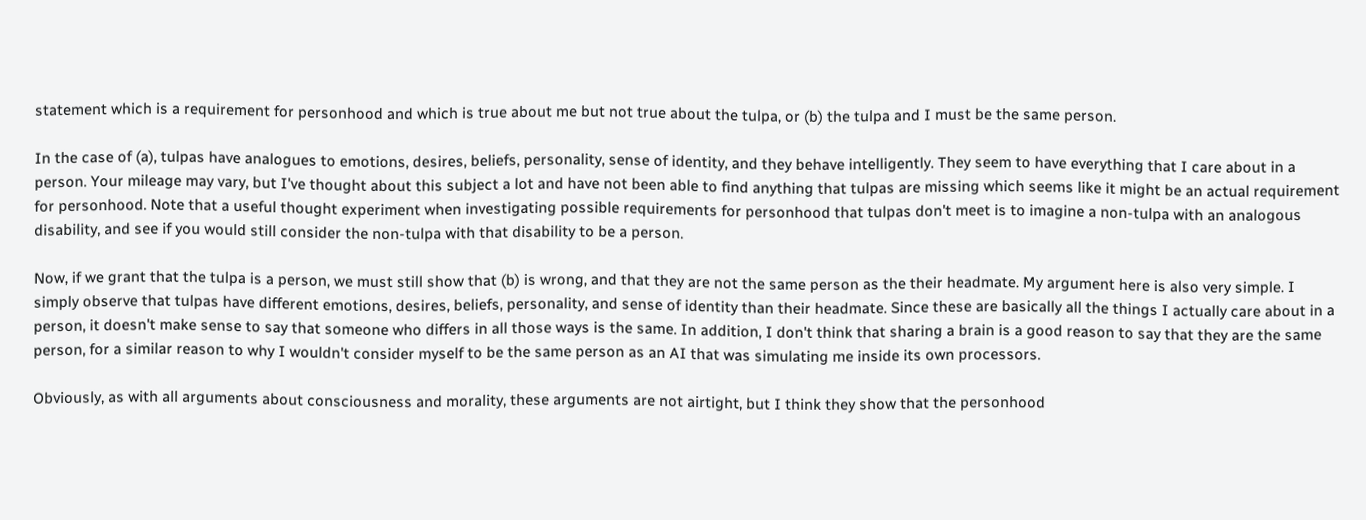statement which is a requirement for personhood and which is true about me but not true about the tulpa, or (b) the tulpa and I must be the same person.

In the case of (a), tulpas have analogues to emotions, desires, beliefs, personality, sense of identity, and they behave intelligently. They seem to have everything that I care about in a person. Your mileage may vary, but I've thought about this subject a lot and have not been able to find anything that tulpas are missing which seems like it might be an actual requirement for personhood. Note that a useful thought experiment when investigating possible requirements for personhood that tulpas don't meet is to imagine a non-tulpa with an analogous disability, and see if you would still consider the non-tulpa with that disability to be a person.

Now, if we grant that the tulpa is a person, we must still show that (b) is wrong, and that they are not the same person as the their headmate. My argument here is also very simple. I simply observe that tulpas have different emotions, desires, beliefs, personality, and sense of identity than their headmate. Since these are basically all the things I actually care about in a person, it doesn't make sense to say that someone who differs in all those ways is the same. In addition, I don't think that sharing a brain is a good reason to say that they are the same person, for a similar reason to why I wouldn't consider myself to be the same person as an AI that was simulating me inside its own processors.

Obviously, as with all arguments about consciousness and morality, these arguments are not airtight, but I think they show that the personhood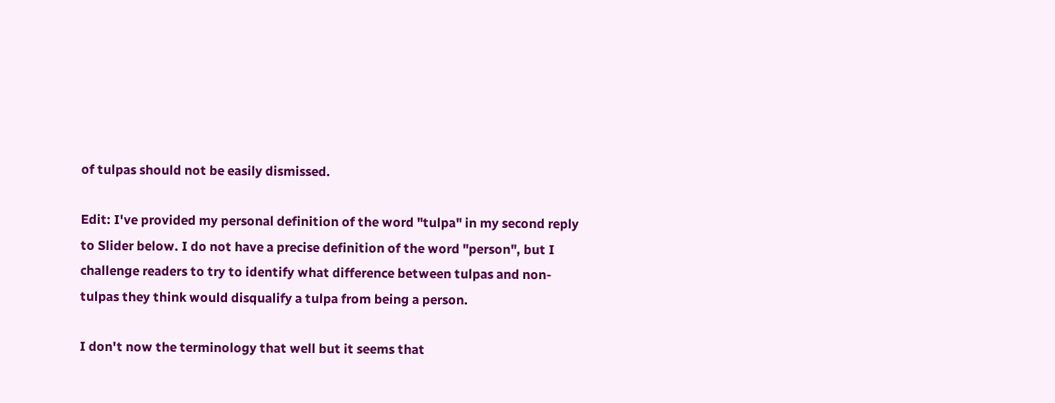of tulpas should not be easily dismissed.

Edit: I've provided my personal definition of the word "tulpa" in my second reply to Slider below. I do not have a precise definition of the word "person", but I challenge readers to try to identify what difference between tulpas and non-tulpas they think would disqualify a tulpa from being a person.

I don't now the terminology that well but it seems that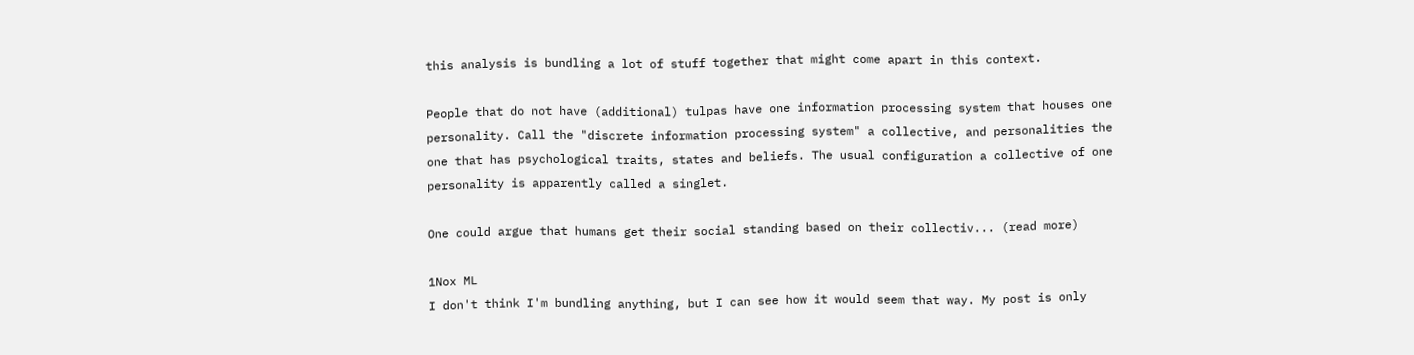this analysis is bundling a lot of stuff together that might come apart in this context.

People that do not have (additional) tulpas have one information processing system that houses one personality. Call the "discrete information processing system" a collective, and personalities the one that has psychological traits, states and beliefs. The usual configuration a collective of one personality is apparently called a singlet.

One could argue that humans get their social standing based on their collectiv... (read more)

1Nox ML
I don't think I'm bundling anything, but I can see how it would seem that way. My post is only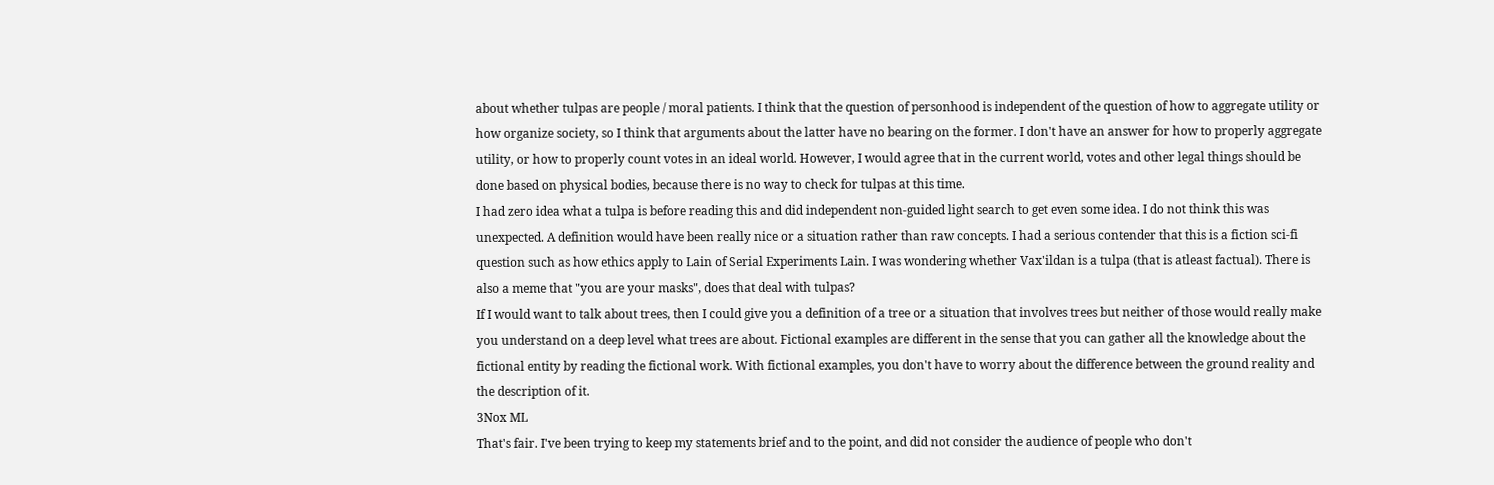about whether tulpas are people / moral patients. I think that the question of personhood is independent of the question of how to aggregate utility or how organize society, so I think that arguments about the latter have no bearing on the former. I don't have an answer for how to properly aggregate utility, or how to properly count votes in an ideal world. However, I would agree that in the current world, votes and other legal things should be done based on physical bodies, because there is no way to check for tulpas at this time.
I had zero idea what a tulpa is before reading this and did independent non-guided light search to get even some idea. I do not think this was unexpected. A definition would have been really nice or a situation rather than raw concepts. I had a serious contender that this is a fiction sci-fi question such as how ethics apply to Lain of Serial Experiments Lain. I was wondering whether Vax'ildan is a tulpa (that is atleast factual). There is also a meme that "you are your masks", does that deal with tulpas?
If I would want to talk about trees, then I could give you a definition of a tree or a situation that involves trees but neither of those would really make you understand on a deep level what trees are about. Fictional examples are different in the sense that you can gather all the knowledge about the fictional entity by reading the fictional work. With fictional examples, you don't have to worry about the difference between the ground reality and the description of it.
3Nox ML
That's fair. I've been trying to keep my statements brief and to the point, and did not consider the audience of people who don't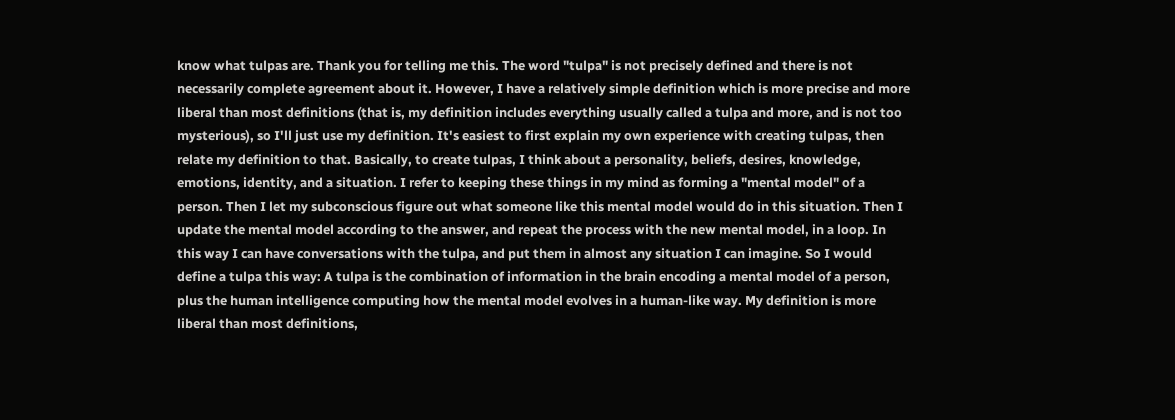know what tulpas are. Thank you for telling me this. The word "tulpa" is not precisely defined and there is not necessarily complete agreement about it. However, I have a relatively simple definition which is more precise and more liberal than most definitions (that is, my definition includes everything usually called a tulpa and more, and is not too mysterious), so I'll just use my definition. It's easiest to first explain my own experience with creating tulpas, then relate my definition to that. Basically, to create tulpas, I think about a personality, beliefs, desires, knowledge, emotions, identity, and a situation. I refer to keeping these things in my mind as forming a "mental model" of a person. Then I let my subconscious figure out what someone like this mental model would do in this situation. Then I update the mental model according to the answer, and repeat the process with the new mental model, in a loop. In this way I can have conversations with the tulpa, and put them in almost any situation I can imagine. So I would define a tulpa this way: A tulpa is the combination of information in the brain encoding a mental model of a person, plus the human intelligence computing how the mental model evolves in a human-like way. My definition is more liberal than most definitions,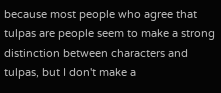because most people who agree that tulpas are people seem to make a strong distinction between characters and tulpas, but I don't make a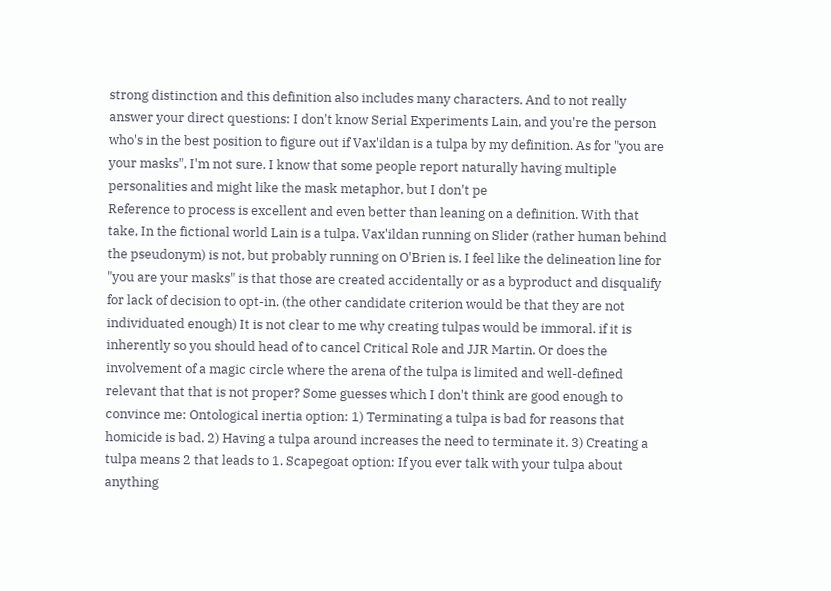strong distinction and this definition also includes many characters. And to not really answer your direct questions: I don't know Serial Experiments Lain, and you're the person who's in the best position to figure out if Vax'ildan is a tulpa by my definition. As for "you are your masks", I'm not sure. I know that some people report naturally having multiple personalities and might like the mask metaphor, but I don't pe
Reference to process is excellent and even better than leaning on a definition. With that take, In the fictional world Lain is a tulpa. Vax'ildan running on Slider (rather human behind the pseudonym) is not, but probably running on O'Brien is. I feel like the delineation line for "you are your masks" is that those are created accidentally or as a byproduct and disqualify for lack of decision to opt-in. (the other candidate criterion would be that they are not individuated enough) It is not clear to me why creating tulpas would be immoral. if it is inherently so you should head of to cancel Critical Role and JJR Martin. Or does the involvement of a magic circle where the arena of the tulpa is limited and well-defined relevant that that is not proper? Some guesses which I don't think are good enough to convince me: Ontological inertia option: 1) Terminating a tulpa is bad for reasons that homicide is bad. 2) Having a tulpa around increases the need to terminate it. 3) Creating a tulpa means 2 that leads to 1. Scapegoat option: If you ever talk with your tulpa about anything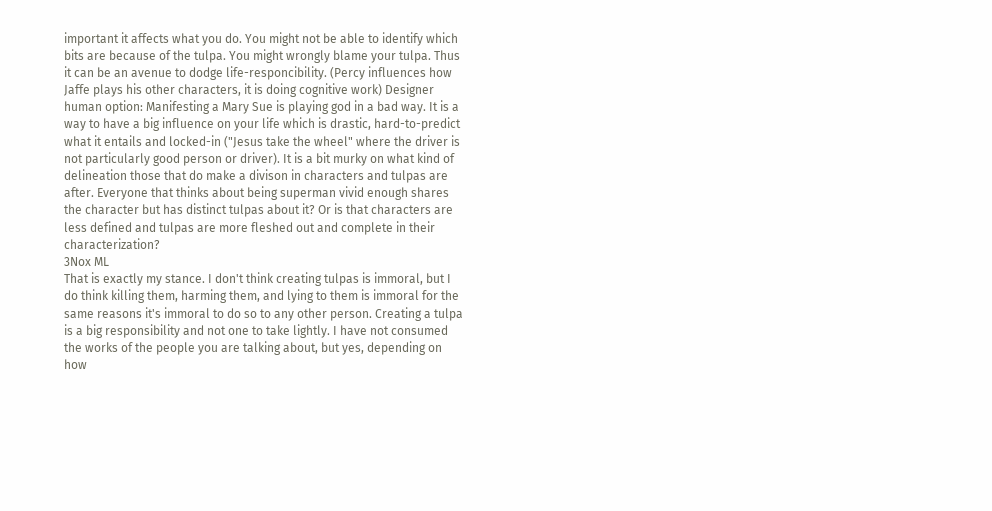important it affects what you do. You might not be able to identify which bits are because of the tulpa. You might wrongly blame your tulpa. Thus it can be an avenue to dodge life-responcibility. (Percy influences how Jaffe plays his other characters, it is doing cognitive work) Designer human option: Manifesting a Mary Sue is playing god in a bad way. It is a way to have a big influence on your life which is drastic, hard-to-predict what it entails and locked-in ("Jesus take the wheel" where the driver is not particularly good person or driver). It is a bit murky on what kind of delineation those that do make a divison in characters and tulpas are after. Everyone that thinks about being superman vivid enough shares the character but has distinct tulpas about it? Or is that characters are less defined and tulpas are more fleshed out and complete in their characterization?
3Nox ML
That is exactly my stance. I don't think creating tulpas is immoral, but I do think killing them, harming them, and lying to them is immoral for the same reasons it's immoral to do so to any other person. Creating a tulpa is a big responsibility and not one to take lightly. I have not consumed the works of the people you are talking about, but yes, depending on how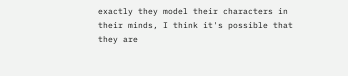exactly they model their characters in their minds, I think it's possible that they are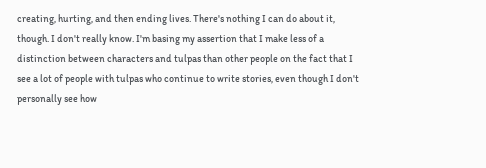creating, hurting, and then ending lives. There's nothing I can do about it, though. I don't really know. I'm basing my assertion that I make less of a distinction between characters and tulpas than other people on the fact that I see a lot of people with tulpas who continue to write stories, even though I don't personally see how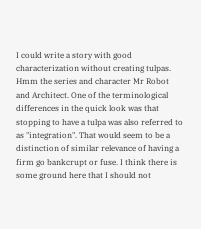I could write a story with good characterization without creating tulpas.
Hmm the series and character Mr Robot and Architect. One of the terminological differences in the quick look was that stopping to have a tulpa was also referred to as "integration". That would seem to be a distinction of similar relevance of having a firm go bankcrupt or fuse. I think there is some ground here that I should not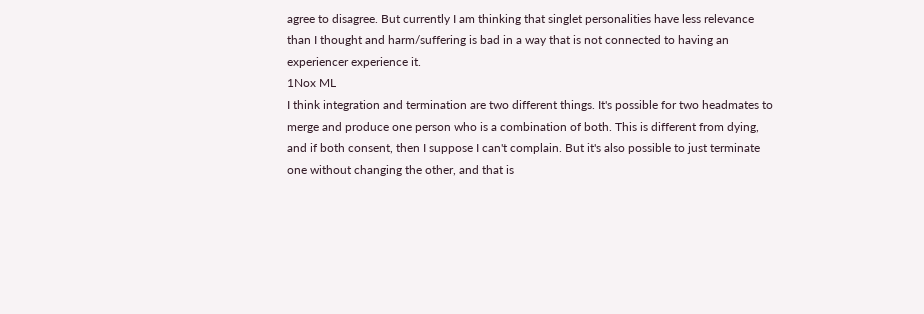agree to disagree. But currently I am thinking that singlet personalities have less relevance than I thought and harm/suffering is bad in a way that is not connected to having an experiencer experience it.
1Nox ML
I think integration and termination are two different things. It's possible for two headmates to merge and produce one person who is a combination of both. This is different from dying, and if both consent, then I suppose I can't complain. But it's also possible to just terminate one without changing the other, and that is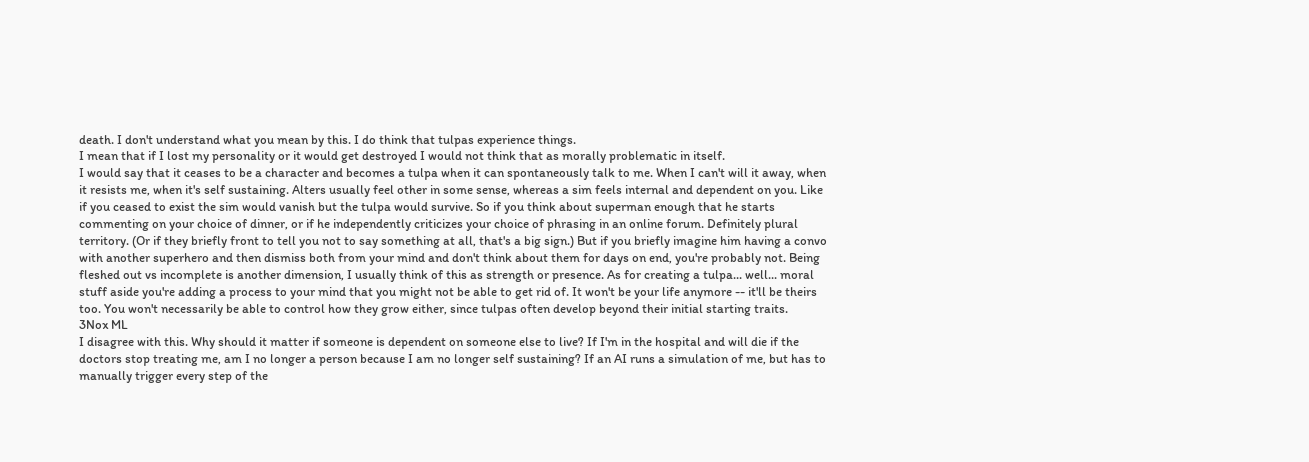death. I don't understand what you mean by this. I do think that tulpas experience things.
I mean that if I lost my personality or it would get destroyed I would not think that as morally problematic in itself.
I would say that it ceases to be a character and becomes a tulpa when it can spontaneously talk to me. When I can't will it away, when it resists me, when it's self sustaining. Alters usually feel other in some sense, whereas a sim feels internal and dependent on you. Like if you ceased to exist the sim would vanish but the tulpa would survive. So if you think about superman enough that he starts commenting on your choice of dinner, or if he independently criticizes your choice of phrasing in an online forum. Definitely plural territory. (Or if they briefly front to tell you not to say something at all, that's a big sign.) But if you briefly imagine him having a convo with another superhero and then dismiss both from your mind and don't think about them for days on end, you're probably not. Being fleshed out vs incomplete is another dimension, I usually think of this as strength or presence. As for creating a tulpa... well... moral stuff aside you're adding a process to your mind that you might not be able to get rid of. It won't be your life anymore -- it'll be theirs too. You won't necessarily be able to control how they grow either, since tulpas often develop beyond their initial starting traits.
3Nox ML
I disagree with this. Why should it matter if someone is dependent on someone else to live? If I'm in the hospital and will die if the doctors stop treating me, am I no longer a person because I am no longer self sustaining? If an AI runs a simulation of me, but has to manually trigger every step of the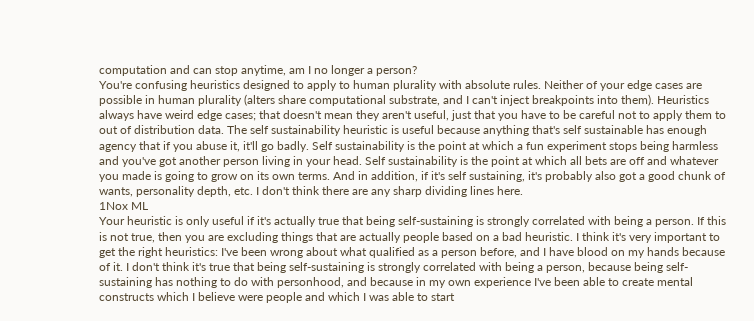computation and can stop anytime, am I no longer a person?
You're confusing heuristics designed to apply to human plurality with absolute rules. Neither of your edge cases are possible in human plurality (alters share computational substrate, and I can't inject breakpoints into them). Heuristics always have weird edge cases; that doesn't mean they aren't useful, just that you have to be careful not to apply them to out of distribution data. The self sustainability heuristic is useful because anything that's self sustainable has enough agency that if you abuse it, it'll go badly. Self sustainability is the point at which a fun experiment stops being harmless and you've got another person living in your head. Self sustainability is the point at which all bets are off and whatever you made is going to grow on its own terms. And in addition, if it's self sustaining, it's probably also got a good chunk of wants, personality depth, etc. I don't think there are any sharp dividing lines here.
1Nox ML
Your heuristic is only useful if it's actually true that being self-sustaining is strongly correlated with being a person. If this is not true, then you are excluding things that are actually people based on a bad heuristic. I think it's very important to get the right heuristics: I've been wrong about what qualified as a person before, and I have blood on my hands because of it. I don't think it's true that being self-sustaining is strongly correlated with being a person, because being self-sustaining has nothing to do with personhood, and because in my own experience I've been able to create mental constructs which I believe were people and which I was able to start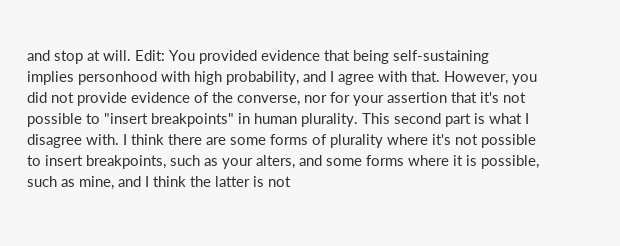and stop at will. Edit: You provided evidence that being self-sustaining implies personhood with high probability, and I agree with that. However, you did not provide evidence of the converse, nor for your assertion that it's not possible to "insert breakpoints" in human plurality. This second part is what I disagree with. I think there are some forms of plurality where it's not possible to insert breakpoints, such as your alters, and some forms where it is possible, such as mine, and I think the latter is not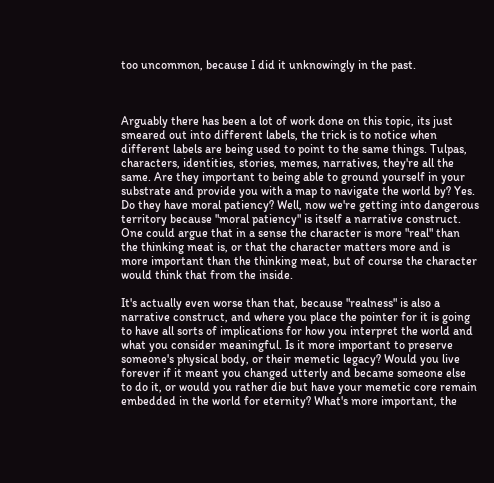too uncommon, because I did it unknowingly in the past.



Arguably there has been a lot of work done on this topic, its just smeared out into different labels, the trick is to notice when different labels are being used to point to the same things. Tulpas, characters, identities, stories, memes, narratives, they're all the same. Are they important to being able to ground yourself in your substrate and provide you with a map to navigate the world by? Yes. Do they have moral patiency? Well, now we're getting into dangerous territory because "moral patiency" is itself a narrative construct. One could argue that in a sense the character is more "real" than the thinking meat is, or that the character matters more and is more important than the thinking meat, but of course the character would think that from the inside.

It's actually even worse than that, because "realness" is also a narrative construct, and where you place the pointer for it is going to have all sorts of implications for how you interpret the world and what you consider meaningful. Is it more important to preserve someone's physical body, or their memetic legacy? Would you live forever if it meant you changed utterly and became someone else to do it, or would you rather die but have your memetic core remain embedded in the world for eternity? What's more important, the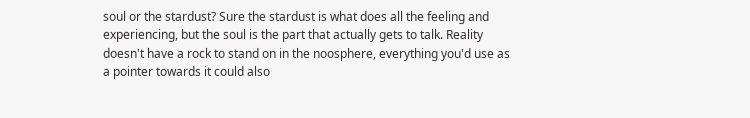soul or the stardust? Sure the stardust is what does all the feeling and experiencing, but the soul is the part that actually gets to talk. Reality doesn't have a rock to stand on in the noosphere, everything you'd use as a pointer towards it could also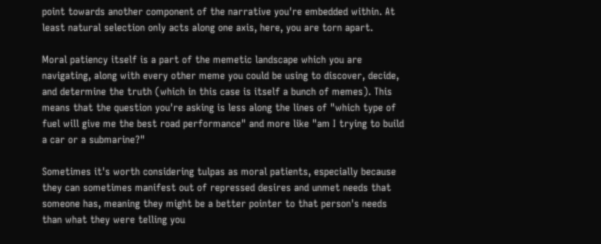point towards another component of the narrative you're embedded within. At least natural selection only acts along one axis, here, you are torn apart.

Moral patiency itself is a part of the memetic landscape which you are navigating, along with every other meme you could be using to discover, decide, and determine the truth (which in this case is itself a bunch of memes). This means that the question you're asking is less along the lines of "which type of fuel will give me the best road performance" and more like "am I trying to build a car or a submarine?"

Sometimes it's worth considering tulpas as moral patients, especially because they can sometimes manifest out of repressed desires and unmet needs that someone has, meaning they might be a better pointer to that person's needs than what they were telling you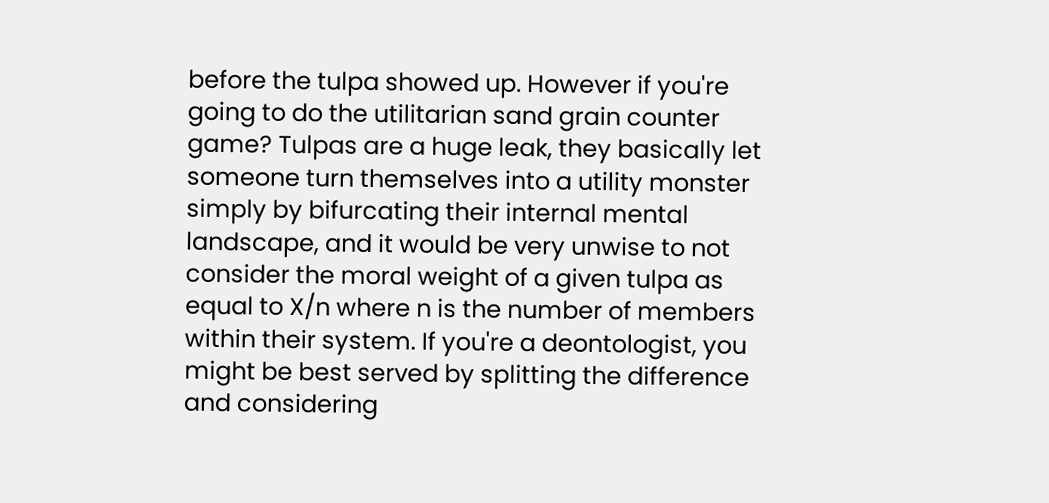before the tulpa showed up. However if you're going to do the utilitarian sand grain counter game? Tulpas are a huge leak, they basically let someone turn themselves into a utility monster simply by bifurcating their internal mental landscape, and it would be very unwise to not consider the moral weight of a given tulpa as equal to X/n where n is the number of members within their system. If you're a deontologist, you might be best served by splitting the difference and considering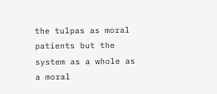the tulpas as moral patients but the system as a whole as a moral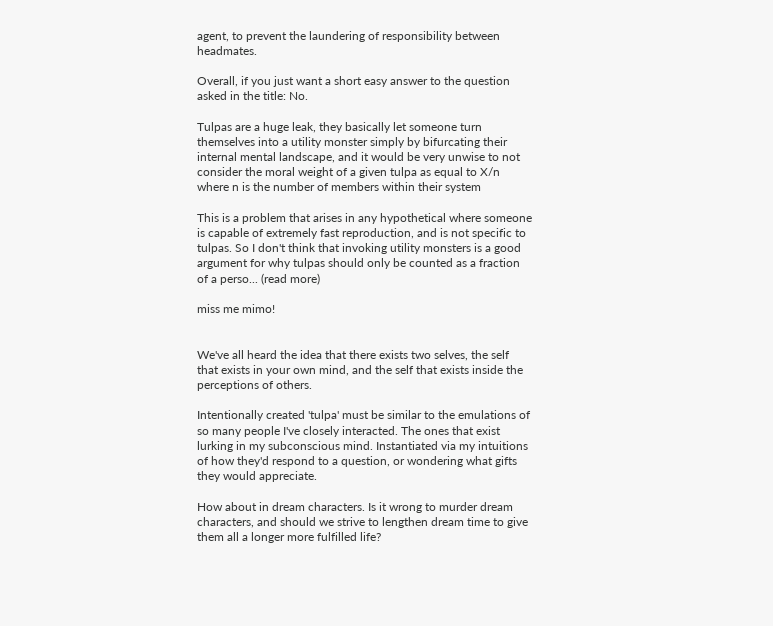agent, to prevent the laundering of responsibility between headmates.

Overall, if you just want a short easy answer to the question asked in the title: No.

Tulpas are a huge leak, they basically let someone turn themselves into a utility monster simply by bifurcating their internal mental landscape, and it would be very unwise to not consider the moral weight of a given tulpa as equal to X/n where n is the number of members within their system

This is a problem that arises in any hypothetical where someone is capable of extremely fast reproduction, and is not specific to tulpas. So I don't think that invoking utility monsters is a good argument for why tulpas should only be counted as a fraction of a perso... (read more)

miss me mimo!


We've all heard the idea that there exists two selves, the self that exists in your own mind, and the self that exists inside the perceptions of others.

Intentionally created 'tulpa' must be similar to the emulations of so many people I've closely interacted. The ones that exist lurking in my subconscious mind. Instantiated via my intuitions of how they'd respond to a question, or wondering what gifts they would appreciate.

How about in dream characters. Is it wrong to murder dream characters, and should we strive to lengthen dream time to give them all a longer more fulfilled life?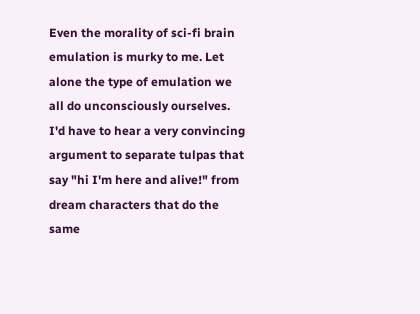Even the morality of sci-fi brain emulation is murky to me. Let alone the type of emulation we all do unconsciously ourselves. I'd have to hear a very convincing argument to separate tulpas that say "hi I'm here and alive!" from dream characters that do the same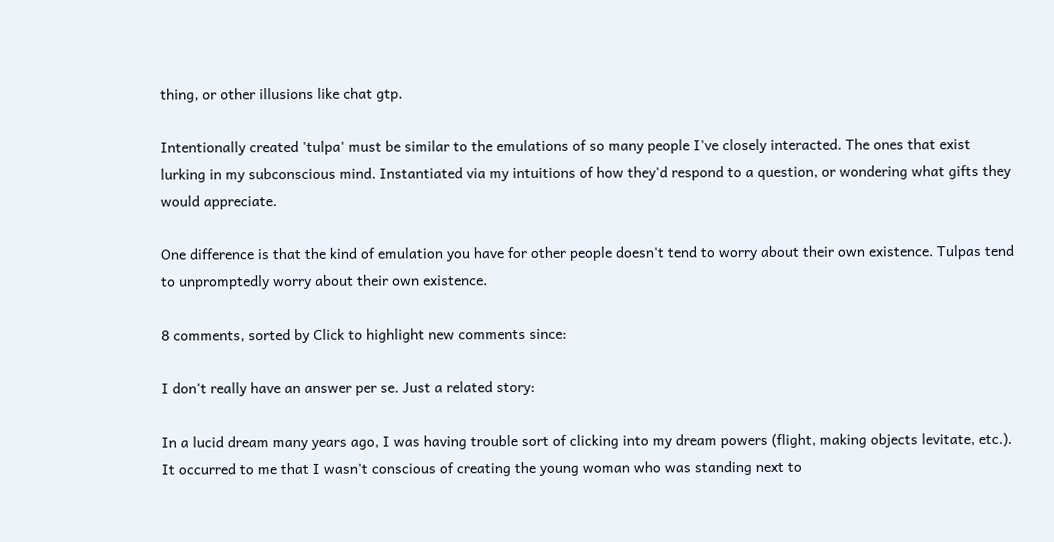thing, or other illusions like chat gtp.

Intentionally created 'tulpa' must be similar to the emulations of so many people I've closely interacted. The ones that exist lurking in my subconscious mind. Instantiated via my intuitions of how they'd respond to a question, or wondering what gifts they would appreciate.

One difference is that the kind of emulation you have for other people doesn't tend to worry about their own existence. Tulpas tend to unpromptedly worry about their own existence.

8 comments, sorted by Click to highlight new comments since:

I don't really have an answer per se. Just a related story:

In a lucid dream many years ago, I was having trouble sort of clicking into my dream powers (flight, making objects levitate, etc.). It occurred to me that I wasn't conscious of creating the young woman who was standing next to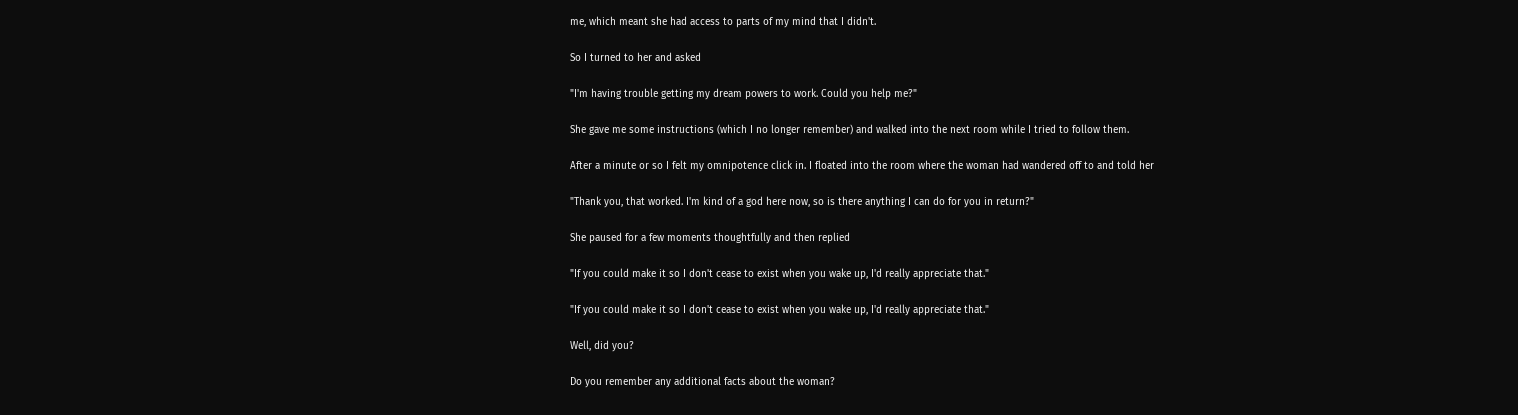me, which meant she had access to parts of my mind that I didn't.

So I turned to her and asked

"I'm having trouble getting my dream powers to work. Could you help me?"

She gave me some instructions (which I no longer remember) and walked into the next room while I tried to follow them.

After a minute or so I felt my omnipotence click in. I floated into the room where the woman had wandered off to and told her

"Thank you, that worked. I'm kind of a god here now, so is there anything I can do for you in return?"

She paused for a few moments thoughtfully and then replied

"If you could make it so I don't cease to exist when you wake up, I'd really appreciate that."

"If you could make it so I don't cease to exist when you wake up, I'd really appreciate that."

Well, did you?

Do you remember any additional facts about the woman?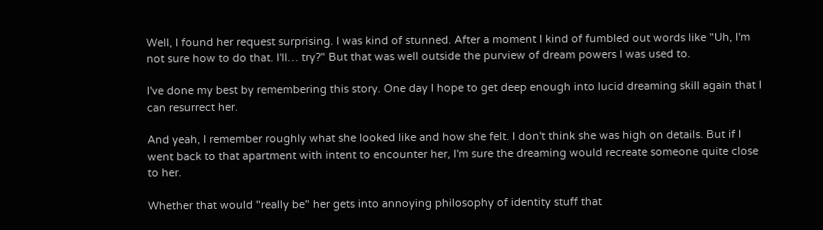Well, I found her request surprising. I was kind of stunned. After a moment I kind of fumbled out words like "Uh, I'm not sure how to do that. I'll… try?" But that was well outside the purview of dream powers I was used to.

I've done my best by remembering this story. One day I hope to get deep enough into lucid dreaming skill again that I can resurrect her.

And yeah, I remember roughly what she looked like and how she felt. I don't think she was high on details. But if I went back to that apartment with intent to encounter her, I'm sure the dreaming would recreate someone quite close to her.

Whether that would "really be" her gets into annoying philosophy of identity stuff that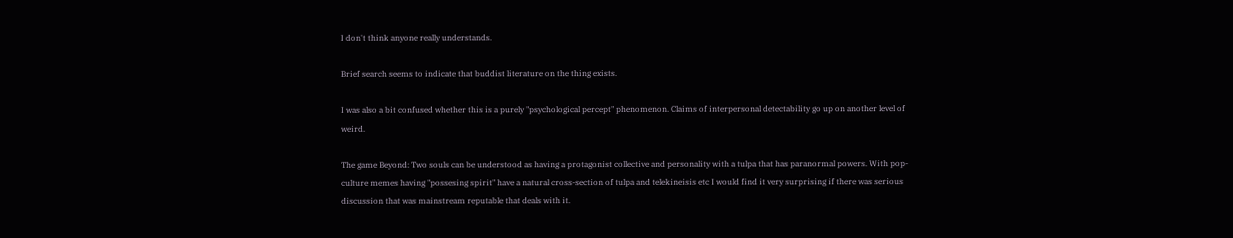I don't think anyone really understands.

Brief search seems to indicate that buddist literature on the thing exists.

I was also a bit confused whether this is a purely "psychological percept" phenomenon. Claims of interpersonal detectability go up on another level of weird.

The game Beyond: Two souls can be understood as having a protagonist collective and personality with a tulpa that has paranormal powers. With pop-culture memes having "possesing spirit" have a natural cross-section of tulpa and telekineisis etc I would find it very surprising if there was serious discussion that was mainstream reputable that deals with it.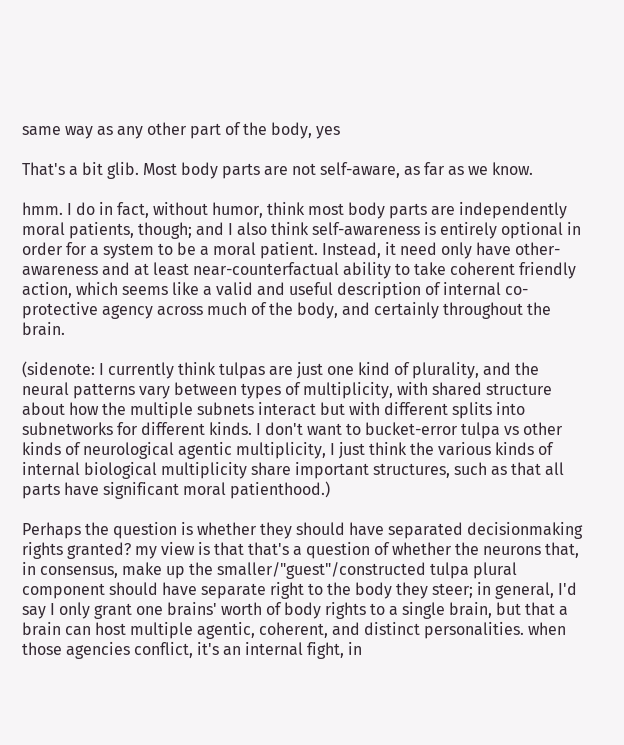same way as any other part of the body, yes

That's a bit glib. Most body parts are not self-aware, as far as we know.

hmm. I do in fact, without humor, think most body parts are independently moral patients, though; and I also think self-awareness is entirely optional in order for a system to be a moral patient. Instead, it need only have other-awareness and at least near-counterfactual ability to take coherent friendly action, which seems like a valid and useful description of internal co-protective agency across much of the body, and certainly throughout the brain.

(sidenote: I currently think tulpas are just one kind of plurality, and the neural patterns vary between types of multiplicity, with shared structure about how the multiple subnets interact but with different splits into subnetworks for different kinds. I don't want to bucket-error tulpa vs other kinds of neurological agentic multiplicity, I just think the various kinds of internal biological multiplicity share important structures, such as that all parts have significant moral patienthood.)

Perhaps the question is whether they should have separated decisionmaking rights granted? my view is that that's a question of whether the neurons that, in consensus, make up the smaller/"guest"/constructed tulpa plural component should have separate right to the body they steer; in general, I'd say I only grant one brains' worth of body rights to a single brain, but that a brain can host multiple agentic, coherent, and distinct personalities. when those agencies conflict, it's an internal fight, in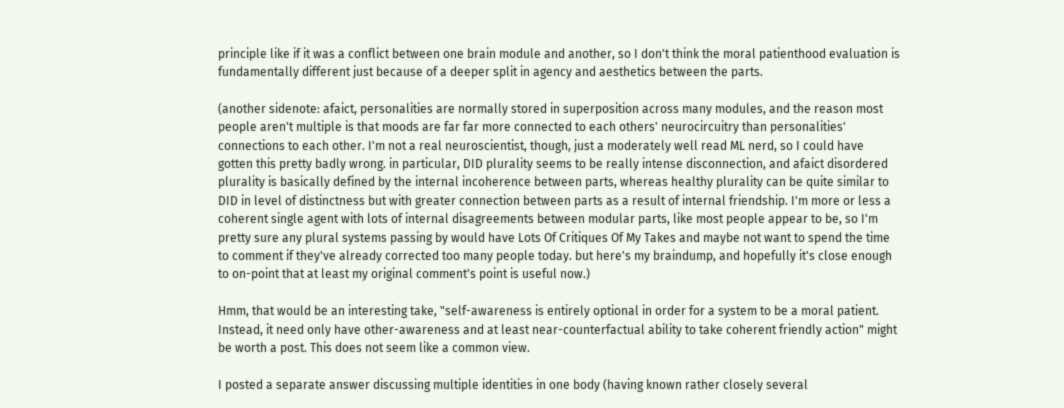principle like if it was a conflict between one brain module and another, so I don't think the moral patienthood evaluation is fundamentally different just because of a deeper split in agency and aesthetics between the parts.

(another sidenote: afaict, personalities are normally stored in superposition across many modules, and the reason most people aren't multiple is that moods are far far more connected to each others' neurocircuitry than personalities' connections to each other. I'm not a real neuroscientist, though, just a moderately well read ML nerd, so I could have gotten this pretty badly wrong. in particular, DID plurality seems to be really intense disconnection, and afaict disordered plurality is basically defined by the internal incoherence between parts, whereas healthy plurality can be quite similar to DID in level of distinctness but with greater connection between parts as a result of internal friendship. I'm more or less a coherent single agent with lots of internal disagreements between modular parts, like most people appear to be, so I'm pretty sure any plural systems passing by would have Lots Of Critiques Of My Takes and maybe not want to spend the time to comment if they've already corrected too many people today. but here's my braindump, and hopefully it's close enough to on-point that at least my original comment's point is useful now.)

Hmm, that would be an interesting take, "self-awareness is entirely optional in order for a system to be a moral patient. Instead, it need only have other-awareness and at least near-counterfactual ability to take coherent friendly action" might be worth a post. This does not seem like a common view.

I posted a separate answer discussing multiple identities in one body (having known rather closely several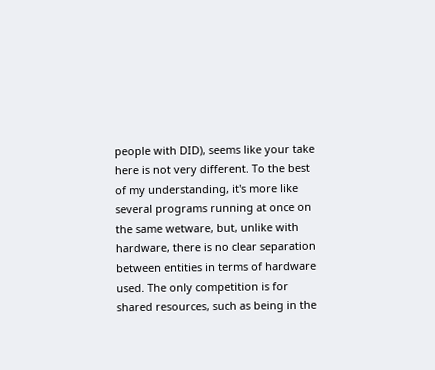people with DID), seems like your take here is not very different. To the best of my understanding, it's more like several programs running at once on the same wetware, but, unlike with hardware, there is no clear separation between entities in terms of hardware used. The only competition is for shared resources, such as being in the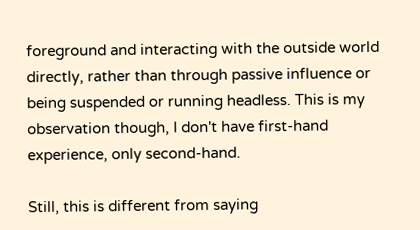foreground and interacting with the outside world directly, rather than through passive influence or being suspended or running headless. This is my observation though, I don't have first-hand experience, only second-hand.

Still, this is different from saying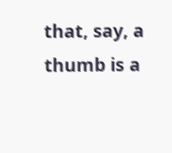that, say, a thumb is a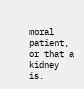moral patient, or that a kidney is.